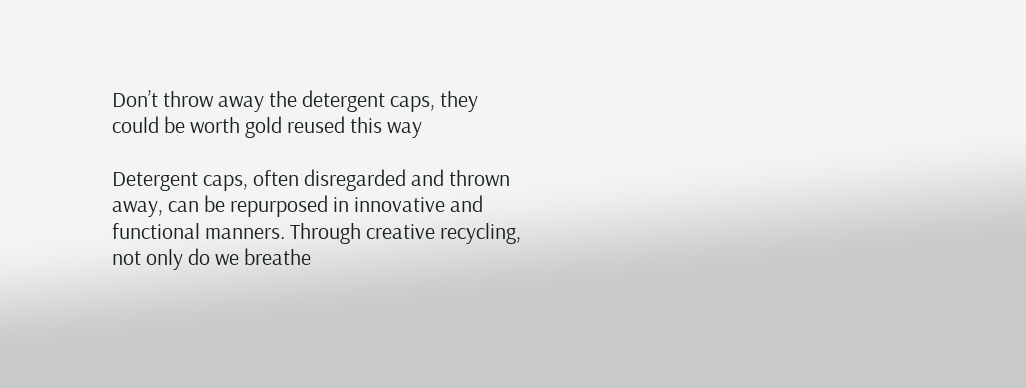Don’t throw away the detergent caps, they could be worth gold reused this way

Detergent caps, often disregarded and thrown away, can be repurposed in innovative and functional manners. Through creative recycling, not only do we breathe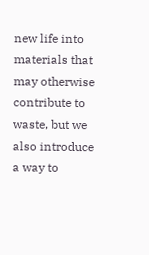new life into materials that may otherwise contribute to waste, but we also introduce a way to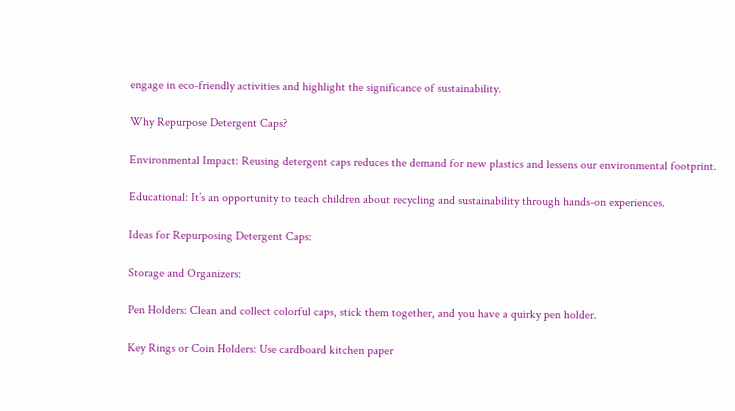engage in eco-friendly activities and highlight the significance of sustainability.

Why Repurpose Detergent Caps?

Environmental Impact: Reusing detergent caps reduces the demand for new plastics and lessens our environmental footprint.

Educational: It’s an opportunity to teach children about recycling and sustainability through hands-on experiences.

Ideas for Repurposing Detergent Caps:

Storage and Organizers:

Pen Holders: Clean and collect colorful caps, stick them together, and you have a quirky pen holder.

Key Rings or Coin Holders: Use cardboard kitchen paper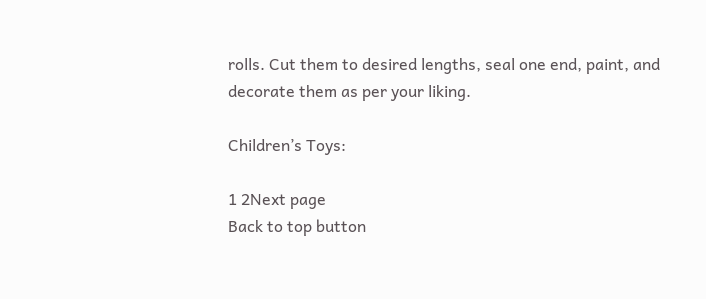rolls. Cut them to desired lengths, seal one end, paint, and decorate them as per your liking.

Children’s Toys:

1 2Next page
Back to top button